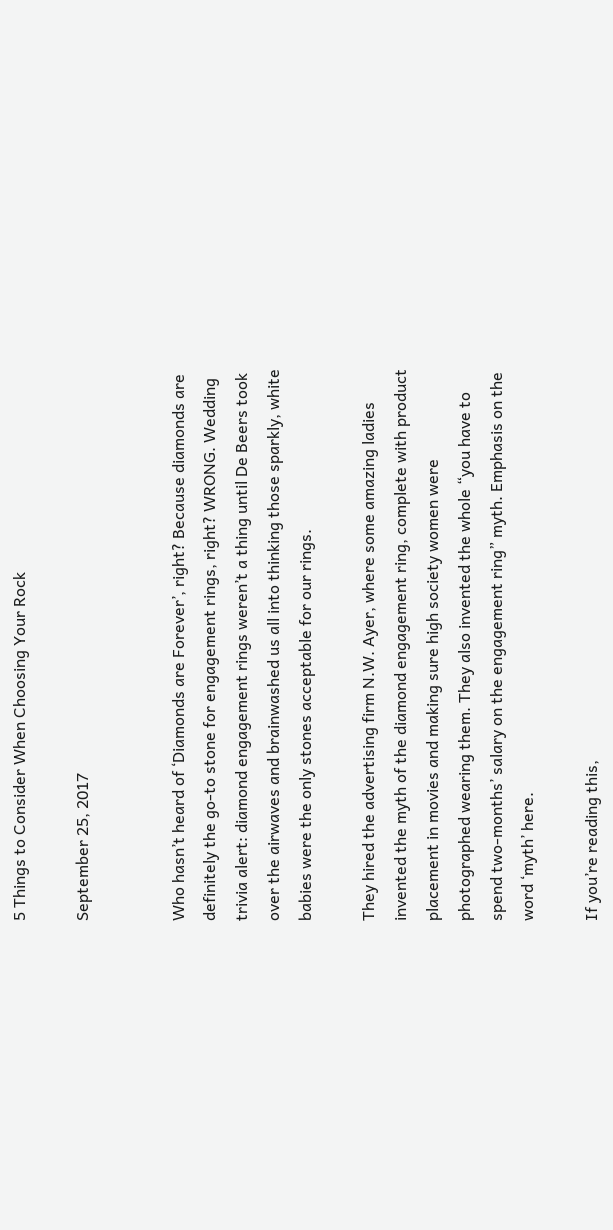5 Things to Consider When Choosing Your Rock

September 25, 2017


Who hasn’t heard of ‘Diamonds are Forever’, right? Because diamonds are definitely the go-to stone for engagement rings, right? WRONG. Wedding trivia alert: diamond engagement rings weren’t a thing until De Beers took over the airwaves and brainwashed us all into thinking those sparkly, white babies were the only stones acceptable for our rings.

They hired the advertising firm N.W. Ayer, where some amazing ladies invented the myth of the diamond engagement ring, complete with product placement in movies and making sure high society women were photographed wearing them. They also invented the whole “you have to spend two-months’ salary on the engagement ring” myth. Emphasis on the word ‘myth’ here.

If you’re reading this,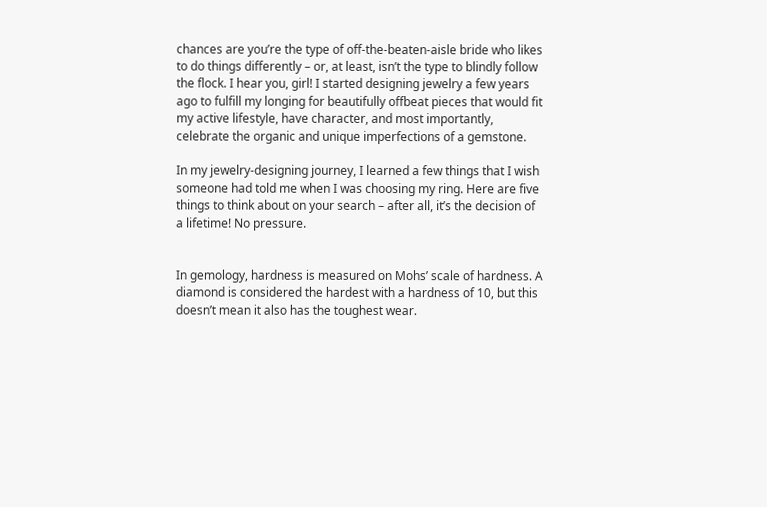chances are you’re the type of off-the-beaten-aisle bride who likes to do things differently – or, at least, isn’t the type to blindly follow the flock. I hear you, girl! I started designing jewelry a few years ago to fulfill my longing for beautifully offbeat pieces that would fit my active lifestyle, have character, and most importantly, celebrate the organic and unique imperfections of a gemstone.

In my jewelry-designing journey, I learned a few things that I wish someone had told me when I was choosing my ring. Here are five things to think about on your search – after all, it’s the decision of a lifetime! No pressure.


In gemology, hardness is measured on Mohs’ scale of hardness. A diamond is considered the hardest with a hardness of 10, but this doesn’t mean it also has the toughest wear.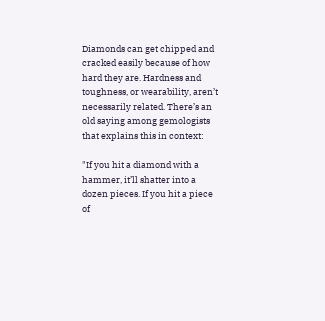Diamonds can get chipped and cracked easily because of how hard they are. Hardness and toughness, or wearability, aren’t necessarily related. There’s an old saying among gemologists that explains this in context:

"If you hit a diamond with a hammer, it’ll shatter into a dozen pieces. If you hit a piece of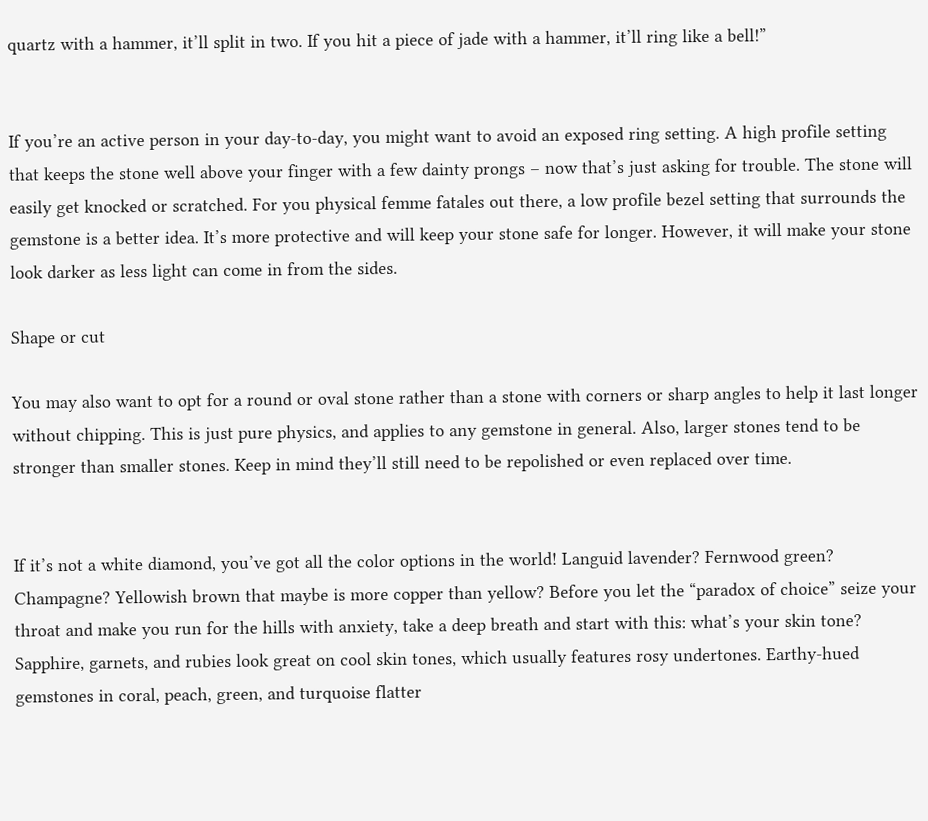quartz with a hammer, it’ll split in two. If you hit a piece of jade with a hammer, it’ll ring like a bell!”


If you’re an active person in your day-to-day, you might want to avoid an exposed ring setting. A high profile setting that keeps the stone well above your finger with a few dainty prongs – now that’s just asking for trouble. The stone will easily get knocked or scratched. For you physical femme fatales out there, a low profile bezel setting that surrounds the gemstone is a better idea. It’s more protective and will keep your stone safe for longer. However, it will make your stone look darker as less light can come in from the sides.

Shape or cut

You may also want to opt for a round or oval stone rather than a stone with corners or sharp angles to help it last longer without chipping. This is just pure physics, and applies to any gemstone in general. Also, larger stones tend to be stronger than smaller stones. Keep in mind they’ll still need to be repolished or even replaced over time.


If it’s not a white diamond, you’ve got all the color options in the world! Languid lavender? Fernwood green? Champagne? Yellowish brown that maybe is more copper than yellow? Before you let the “paradox of choice” seize your throat and make you run for the hills with anxiety, take a deep breath and start with this: what’s your skin tone? Sapphire, garnets, and rubies look great on cool skin tones, which usually features rosy undertones. Earthy-hued gemstones in coral, peach, green, and turquoise flatter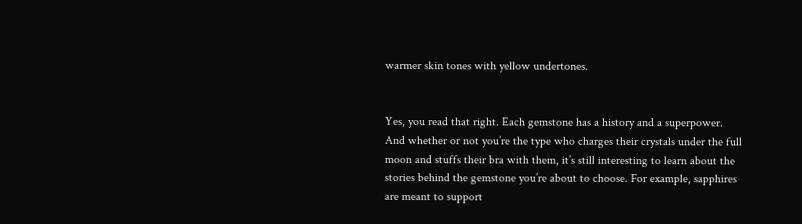warmer skin tones with yellow undertones.


Yes, you read that right. Each gemstone has a history and a superpower. And whether or not you’re the type who charges their crystals under the full moon and stuffs their bra with them, it’s still interesting to learn about the stories behind the gemstone you’re about to choose. For example, sapphires are meant to support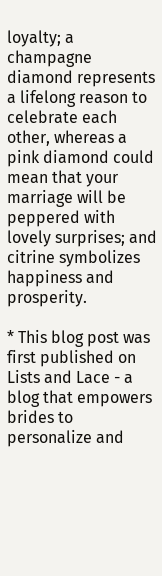loyalty; a champagne diamond represents a lifelong reason to celebrate each other, whereas a pink diamond could mean that your marriage will be peppered with lovely surprises; and citrine symbolizes happiness and prosperity.

* This blog post was first published on Lists and Lace - a blog that empowers brides to personalize and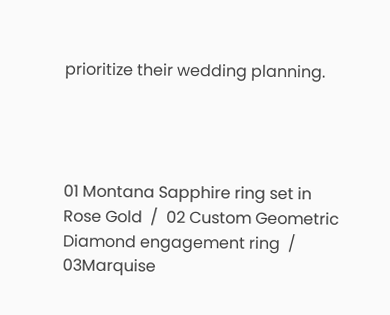prioritize their wedding planning.




01 Montana Sapphire ring set in Rose Gold  /  02 Custom Geometric Diamond engagement ring  /  03Marquise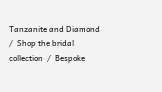Tanzanite and Diamond  /  Shop the bridal collection  /  Bespoke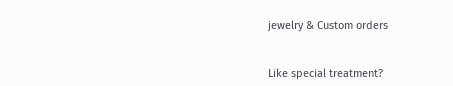jewelry & Custom orders


Like special treatment?